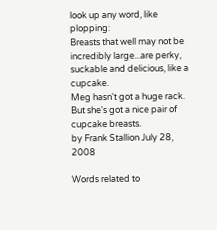look up any word, like plopping:
Breasts that well may not be incredibly large...are perky, suckable and delicious, like a cupcake.
Meg hasn't got a huge rack. But she's got a nice pair of cupcake breasts.
by Frank Stallion July 28, 2008

Words related to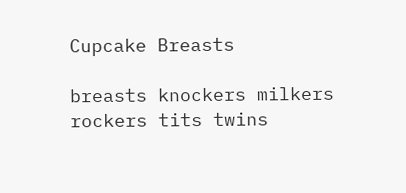Cupcake Breasts

breasts knockers milkers rockers tits twins